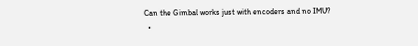Can the Gimbal works just with encoders and no IMU?
  •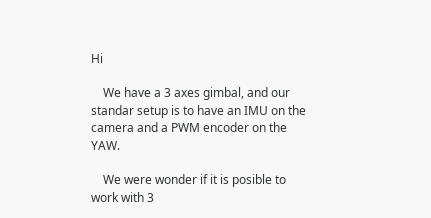Hi

    We have a 3 axes gimbal, and our standar setup is to have an IMU on the camera and a PWM encoder on the YAW.

    We were wonder if it is posible to work with 3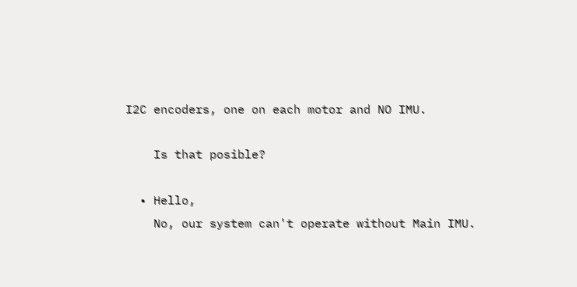I2C encoders, one on each motor and NO IMU.

    Is that posible?

  • Hello,
    No, our system can't operate without Main IMU.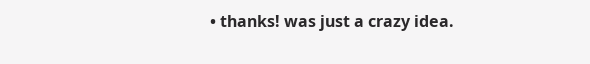• thanks! was just a crazy idea.